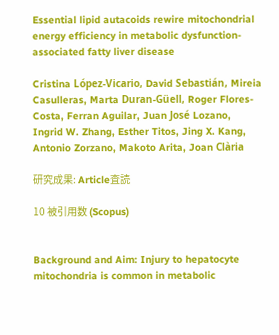Essential lipid autacoids rewire mitochondrial energy efficiency in metabolic dysfunction-associated fatty liver disease

Cristina López-Vicario, David Sebastián, Mireia Casulleras, Marta Duran-Güell, Roger Flores-Costa, Ferran Aguilar, Juan José Lozano, Ingrid W. Zhang, Esther Titos, Jing X. Kang, Antonio Zorzano, Makoto Arita, Joan Clària

研究成果: Article査読

10 被引用数 (Scopus)


Background and Aim: Injury to hepatocyte mitochondria is common in metabolic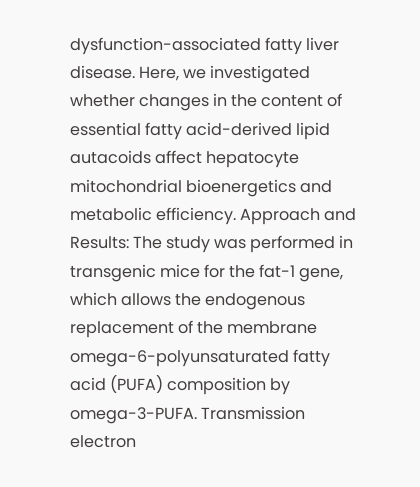dysfunction-associated fatty liver disease. Here, we investigated whether changes in the content of essential fatty acid-derived lipid autacoids affect hepatocyte mitochondrial bioenergetics and metabolic efficiency. Approach and Results: The study was performed in transgenic mice for the fat-1 gene, which allows the endogenous replacement of the membrane omega-6-polyunsaturated fatty acid (PUFA) composition by omega-3-PUFA. Transmission electron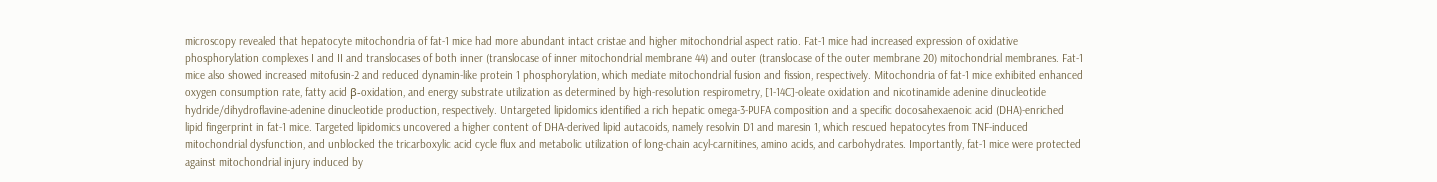microscopy revealed that hepatocyte mitochondria of fat-1 mice had more abundant intact cristae and higher mitochondrial aspect ratio. Fat-1 mice had increased expression of oxidative phosphorylation complexes I and II and translocases of both inner (translocase of inner mitochondrial membrane 44) and outer (translocase of the outer membrane 20) mitochondrial membranes. Fat-1 mice also showed increased mitofusin-2 and reduced dynamin-like protein 1 phosphorylation, which mediate mitochondrial fusion and fission, respectively. Mitochondria of fat-1 mice exhibited enhanced oxygen consumption rate, fatty acid β-oxidation, and energy substrate utilization as determined by high-resolution respirometry, [1-14C]-oleate oxidation and nicotinamide adenine dinucleotide hydride/dihydroflavine-adenine dinucleotide production, respectively. Untargeted lipidomics identified a rich hepatic omega-3-PUFA composition and a specific docosahexaenoic acid (DHA)-enriched lipid fingerprint in fat-1 mice. Targeted lipidomics uncovered a higher content of DHA-derived lipid autacoids, namely resolvin D1 and maresin 1, which rescued hepatocytes from TNF-induced mitochondrial dysfunction, and unblocked the tricarboxylic acid cycle flux and metabolic utilization of long-chain acyl-carnitines, amino acids, and carbohydrates. Importantly, fat-1 mice were protected against mitochondrial injury induced by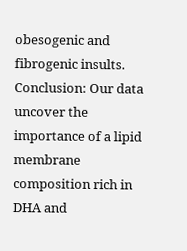obesogenic and fibrogenic insults. Conclusion: Our data uncover the importance of a lipid membrane composition rich in DHA and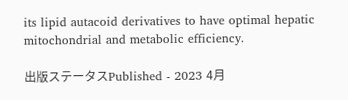its lipid autacoid derivatives to have optimal hepatic mitochondrial and metabolic efficiency.

出版ステータスPublished - 2023 4月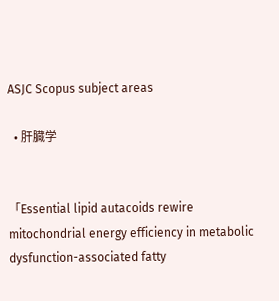ASJC Scopus subject areas

  • 肝臓学


「Essential lipid autacoids rewire mitochondrial energy efficiency in metabolic dysfunction-associated fatty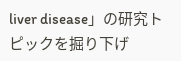liver disease」の研究トピックを掘り下げ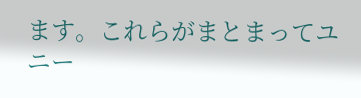ます。これらがまとまってユニー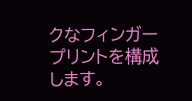クなフィンガープリントを構成します。